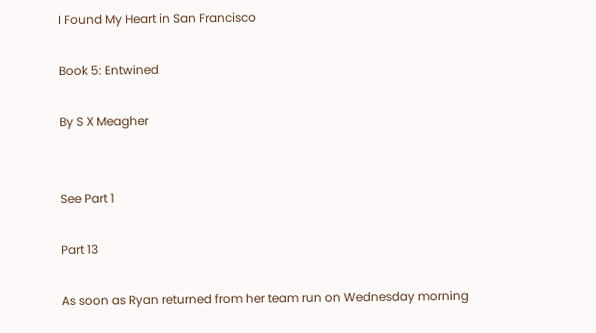I Found My Heart in San Francisco

Book 5: Entwined

By S X Meagher


See Part 1

Part 13

As soon as Ryan returned from her team run on Wednesday morning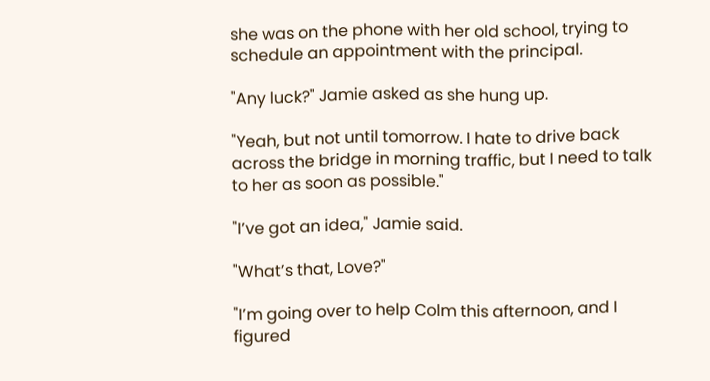she was on the phone with her old school, trying to schedule an appointment with the principal.

"Any luck?" Jamie asked as she hung up.

"Yeah, but not until tomorrow. I hate to drive back across the bridge in morning traffic, but I need to talk to her as soon as possible."

"I’ve got an idea," Jamie said.

"What’s that, Love?"

"I’m going over to help Colm this afternoon, and I figured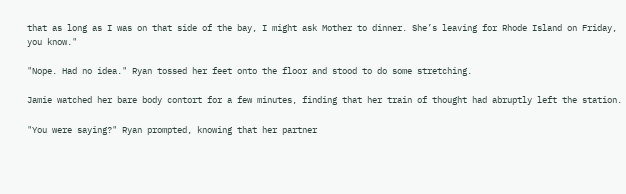that as long as I was on that side of the bay, I might ask Mother to dinner. She’s leaving for Rhode Island on Friday, you know."

"Nope. Had no idea." Ryan tossed her feet onto the floor and stood to do some stretching.

Jamie watched her bare body contort for a few minutes, finding that her train of thought had abruptly left the station.

"You were saying?" Ryan prompted, knowing that her partner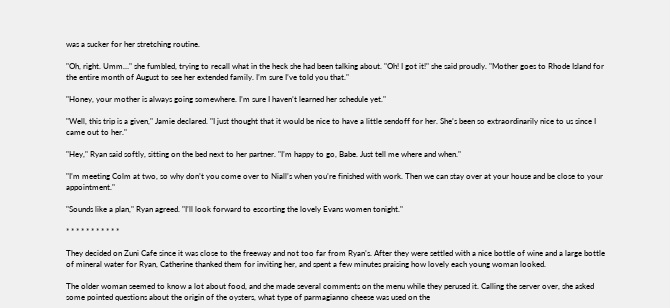was a sucker for her stretching routine.

"Oh, right. Umm…" she fumbled, trying to recall what in the heck she had been talking about. "Oh! I got it!" she said proudly. "Mother goes to Rhode Island for the entire month of August to see her extended family. I’m sure I’ve told you that."

"Honey, your mother is always going somewhere. I’m sure I haven’t learned her schedule yet."

"Well, this trip is a given," Jamie declared. "I just thought that it would be nice to have a little sendoff for her. She’s been so extraordinarily nice to us since I came out to her."

"Hey," Ryan said softly, sitting on the bed next to her partner. "I’m happy to go, Babe. Just tell me where and when."

"I’m meeting Colm at two, so why don’t you come over to Niall’s when you’re finished with work. Then we can stay over at your house and be close to your appointment."

"Sounds like a plan," Ryan agreed. "I’ll look forward to escorting the lovely Evans women tonight."

* * * * * * * * * * *

They decided on Zuni Cafe since it was close to the freeway and not too far from Ryan’s. After they were settled with a nice bottle of wine and a large bottle of mineral water for Ryan, Catherine thanked them for inviting her, and spent a few minutes praising how lovely each young woman looked.

The older woman seemed to know a lot about food, and she made several comments on the menu while they perused it. Calling the server over, she asked some pointed questions about the origin of the oysters, what type of parmagianno cheese was used on the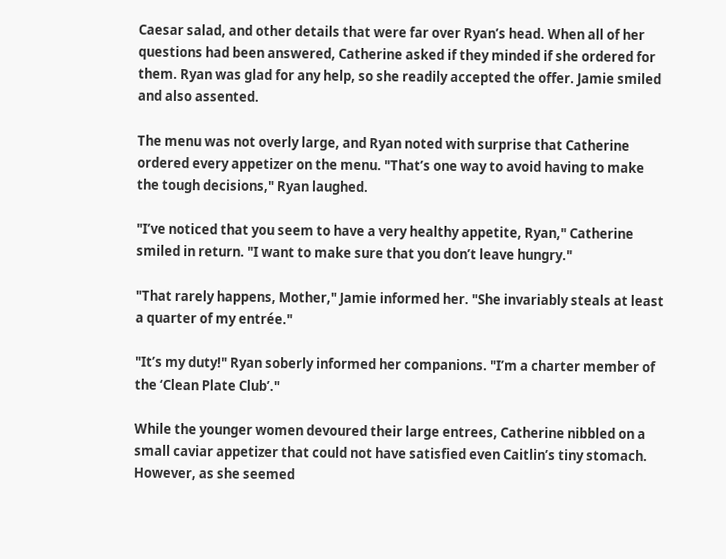Caesar salad, and other details that were far over Ryan’s head. When all of her questions had been answered, Catherine asked if they minded if she ordered for them. Ryan was glad for any help, so she readily accepted the offer. Jamie smiled and also assented.

The menu was not overly large, and Ryan noted with surprise that Catherine ordered every appetizer on the menu. "That’s one way to avoid having to make the tough decisions," Ryan laughed.

"I’ve noticed that you seem to have a very healthy appetite, Ryan," Catherine smiled in return. "I want to make sure that you don’t leave hungry."

"That rarely happens, Mother," Jamie informed her. "She invariably steals at least a quarter of my entrée."

"It’s my duty!" Ryan soberly informed her companions. "I’m a charter member of the ‘Clean Plate Club’."

While the younger women devoured their large entrees, Catherine nibbled on a small caviar appetizer that could not have satisfied even Caitlin’s tiny stomach. However, as she seemed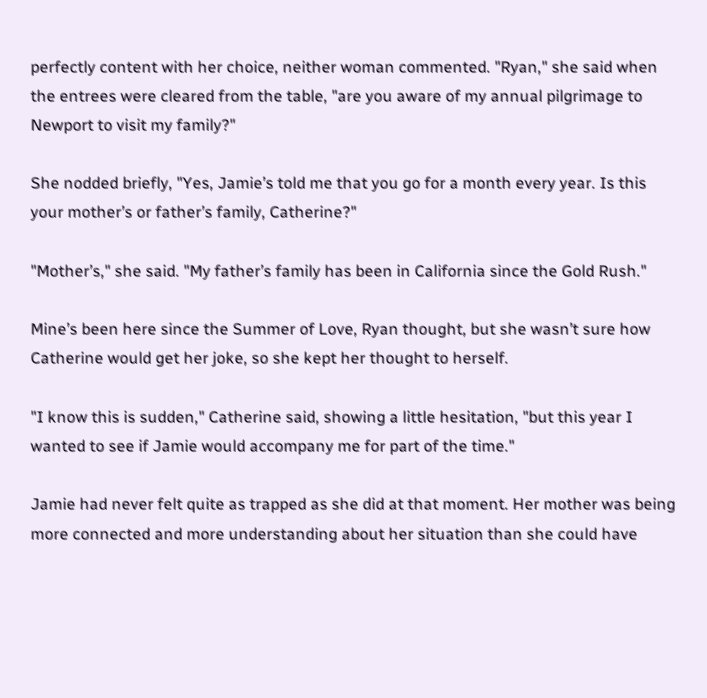perfectly content with her choice, neither woman commented. "Ryan," she said when the entrees were cleared from the table, "are you aware of my annual pilgrimage to Newport to visit my family?"

She nodded briefly, "Yes, Jamie’s told me that you go for a month every year. Is this your mother’s or father’s family, Catherine?"

"Mother’s," she said. "My father’s family has been in California since the Gold Rush."

Mine’s been here since the Summer of Love, Ryan thought, but she wasn’t sure how Catherine would get her joke, so she kept her thought to herself.

"I know this is sudden," Catherine said, showing a little hesitation, "but this year I wanted to see if Jamie would accompany me for part of the time."

Jamie had never felt quite as trapped as she did at that moment. Her mother was being more connected and more understanding about her situation than she could have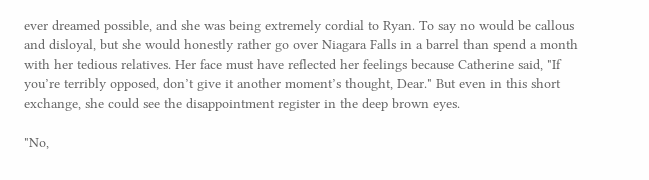ever dreamed possible, and she was being extremely cordial to Ryan. To say no would be callous and disloyal, but she would honestly rather go over Niagara Falls in a barrel than spend a month with her tedious relatives. Her face must have reflected her feelings because Catherine said, "If you’re terribly opposed, don’t give it another moment’s thought, Dear." But even in this short exchange, she could see the disappointment register in the deep brown eyes.

"No,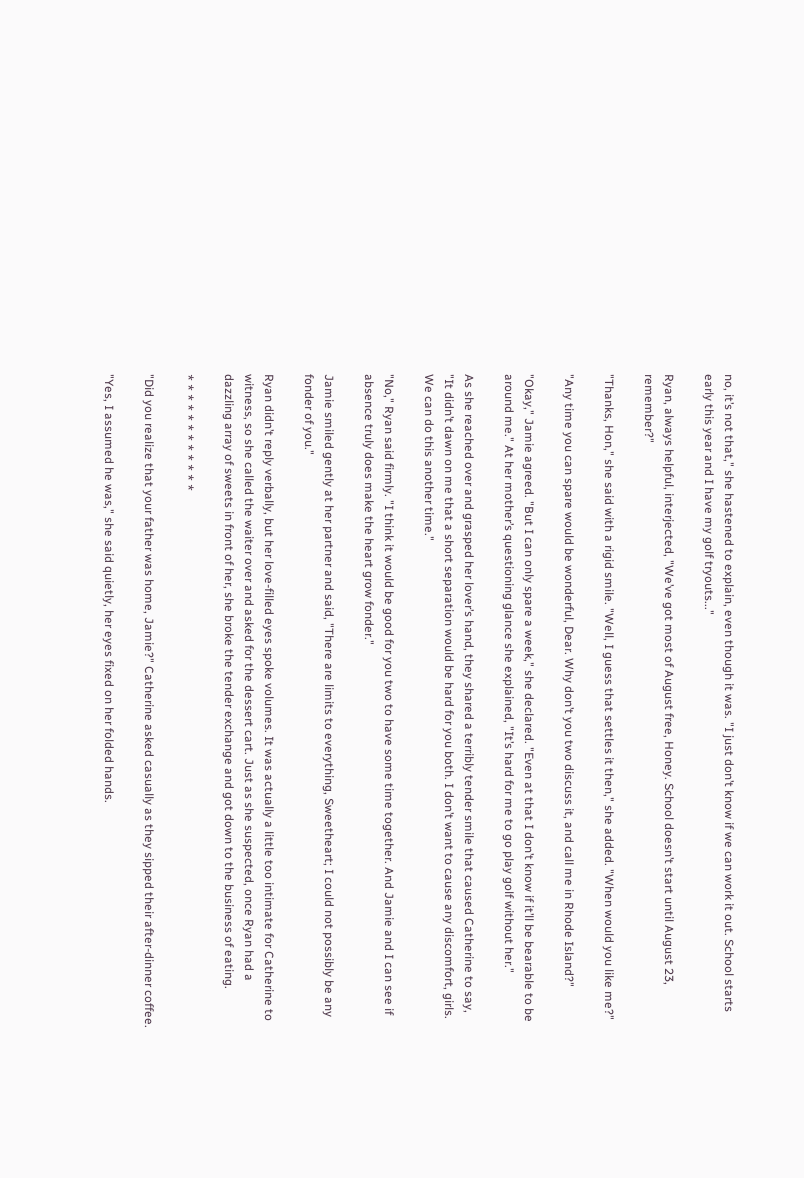no, it’s not that," she hastened to explain, even though it was. "I just don’t know if we can work it out. School starts early this year and I have my golf tryouts..."

Ryan, always helpful, interjected, "We’ve got most of August free, Honey. School doesn’t start until August 23, remember?"

"Thanks, Hon," she said with a rigid smile. "Well, I guess that settles it then," she added. "When would you like me?"

"Any time you can spare would be wonderful, Dear. Why don’t you two discuss it, and call me in Rhode Island?"

"Okay," Jamie agreed. "But I can only spare a week," she declared. "Even at that I don’t know if it’ll be bearable to be around me." At her mother’s questioning glance she explained, "It’s hard for me to go play golf without her."

As she reached over and grasped her lover’s hand, they shared a terribly tender smile that caused Catherine to say, "It didn’t dawn on me that a short separation would be hard for you both. I don’t want to cause any discomfort, girls. We can do this another time."

"No," Ryan said firmly. "I think it would be good for you two to have some time together. And Jamie and I can see if absence truly does make the heart grow fonder."

Jamie smiled gently at her partner and said, "There are limits to everything, Sweetheart; I could not possibly be any fonder of you."

Ryan didn’t reply verbally, but her love-filled eyes spoke volumes. It was actually a little too intimate for Catherine to witness, so she called the waiter over and asked for the dessert cart. Just as she suspected, once Ryan had a dazzling array of sweets in front of her, she broke the tender exchange and got down to the business of eating.

* * * * * * * * * * * *

"Did you realize that your father was home, Jamie?" Catherine asked casually as they sipped their after-dinner coffee.

"Yes, I assumed he was," she said quietly, her eyes fixed on her folded hands.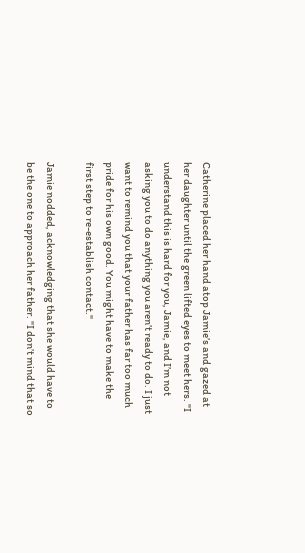Catherine placed her hand atop Jamie’s and gazed at her daughter until the green lifted eyes to meet hers. "I understand this is hard for you, Jamie, and I’m not asking you to do anything you aren’t ready to do. I just want to remind you that your father has far too much pride for his own good. You might have to make the first step to re-establish contact."

Jamie nodded, acknowledging that she would have to be the one to approach her father. "I don’t mind that so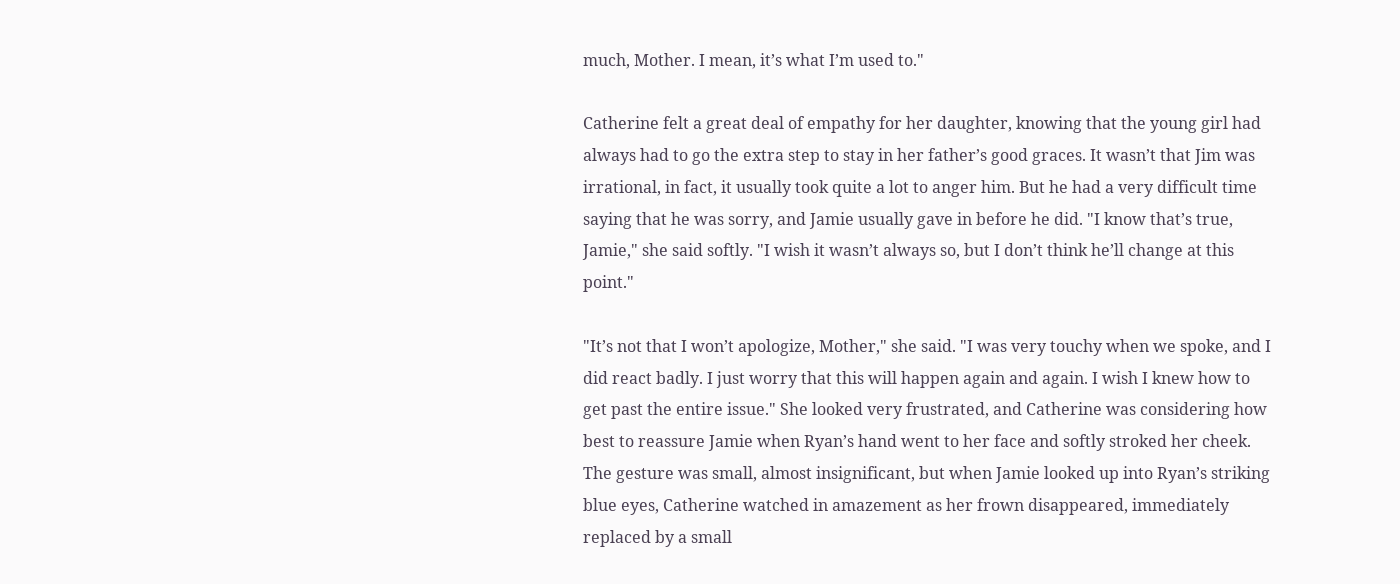much, Mother. I mean, it’s what I’m used to."

Catherine felt a great deal of empathy for her daughter, knowing that the young girl had always had to go the extra step to stay in her father’s good graces. It wasn’t that Jim was irrational, in fact, it usually took quite a lot to anger him. But he had a very difficult time saying that he was sorry, and Jamie usually gave in before he did. "I know that’s true, Jamie," she said softly. "I wish it wasn’t always so, but I don’t think he’ll change at this point."

"It’s not that I won’t apologize, Mother," she said. "I was very touchy when we spoke, and I did react badly. I just worry that this will happen again and again. I wish I knew how to get past the entire issue." She looked very frustrated, and Catherine was considering how best to reassure Jamie when Ryan’s hand went to her face and softly stroked her cheek. The gesture was small, almost insignificant, but when Jamie looked up into Ryan’s striking blue eyes, Catherine watched in amazement as her frown disappeared, immediately replaced by a small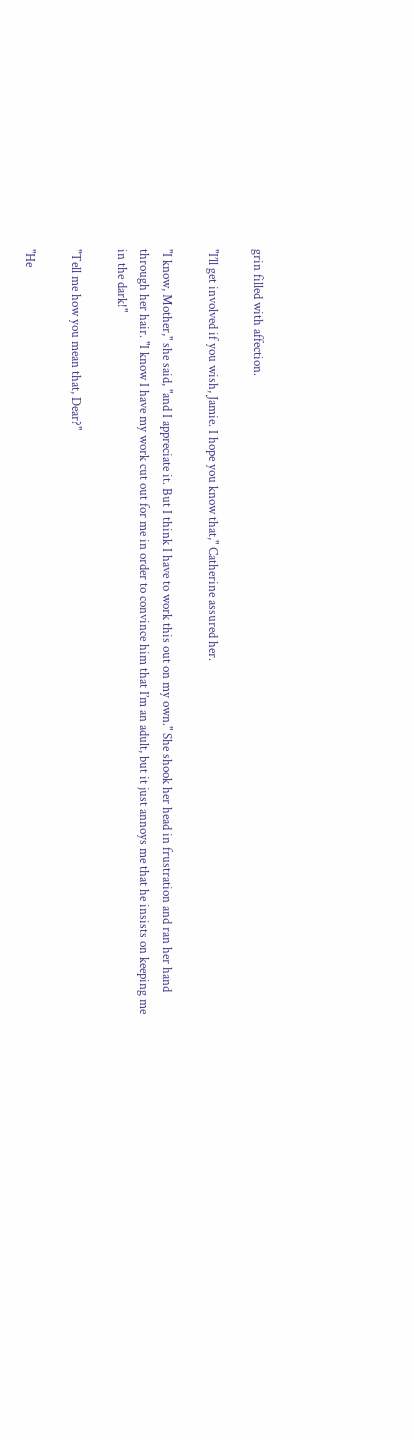grin filled with affection.

"I’ll get involved if you wish, Jamie. I hope you know that," Catherine assured her.

"I know, Mother," she said, "and I appreciate it. But I think I have to work this out on my own." She shook her head in frustration and ran her hand through her hair. "I know I have my work cut out for me in order to convince him that I’m an adult, but it just annoys me that he insists on keeping me in the dark!"

"Tell me how you mean that, Dear?"

"He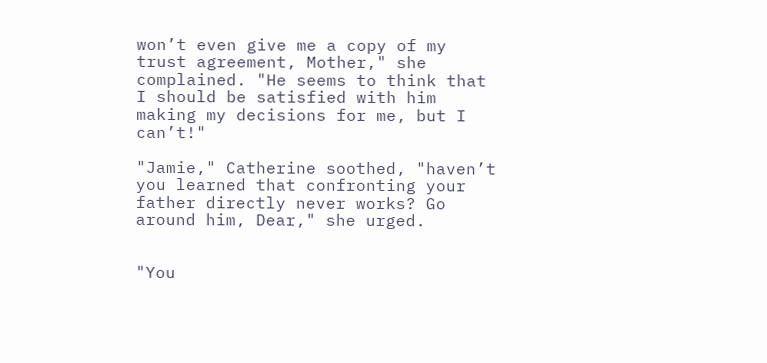won’t even give me a copy of my trust agreement, Mother," she complained. "He seems to think that I should be satisfied with him making my decisions for me, but I can’t!"

"Jamie," Catherine soothed, "haven’t you learned that confronting your father directly never works? Go around him, Dear," she urged.


"You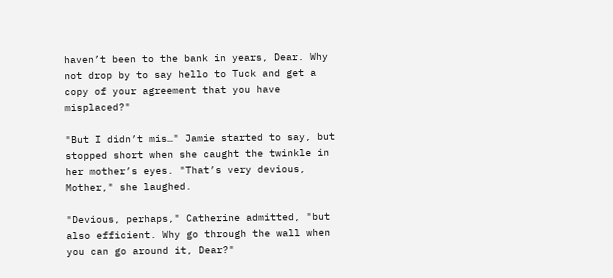haven’t been to the bank in years, Dear. Why not drop by to say hello to Tuck and get a copy of your agreement that you have misplaced?"

"But I didn’t mis…" Jamie started to say, but stopped short when she caught the twinkle in her mother’s eyes. "That’s very devious, Mother," she laughed.

"Devious, perhaps," Catherine admitted, "but also efficient. Why go through the wall when you can go around it, Dear?"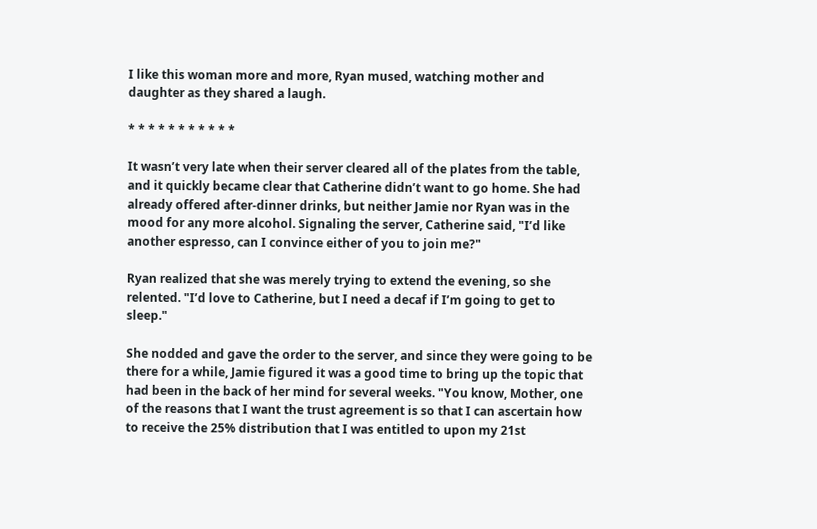I like this woman more and more, Ryan mused, watching mother and daughter as they shared a laugh.

* * * * * * * * * * *

It wasn’t very late when their server cleared all of the plates from the table, and it quickly became clear that Catherine didn’t want to go home. She had already offered after-dinner drinks, but neither Jamie nor Ryan was in the mood for any more alcohol. Signaling the server, Catherine said, "I’d like another espresso, can I convince either of you to join me?"

Ryan realized that she was merely trying to extend the evening, so she relented. "I’d love to Catherine, but I need a decaf if I’m going to get to sleep."

She nodded and gave the order to the server, and since they were going to be there for a while, Jamie figured it was a good time to bring up the topic that had been in the back of her mind for several weeks. "You know, Mother, one of the reasons that I want the trust agreement is so that I can ascertain how to receive the 25% distribution that I was entitled to upon my 21st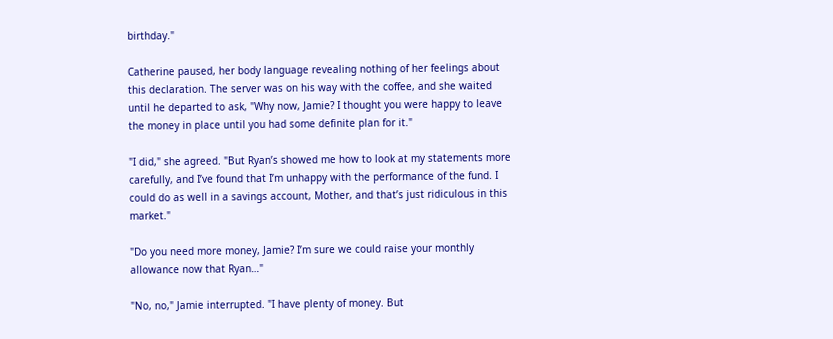birthday."

Catherine paused, her body language revealing nothing of her feelings about this declaration. The server was on his way with the coffee, and she waited until he departed to ask, "Why now, Jamie? I thought you were happy to leave the money in place until you had some definite plan for it."

"I did," she agreed. "But Ryan’s showed me how to look at my statements more carefully, and I’ve found that I’m unhappy with the performance of the fund. I could do as well in a savings account, Mother, and that’s just ridiculous in this market."

"Do you need more money, Jamie? I’m sure we could raise your monthly allowance now that Ryan…"

"No, no," Jamie interrupted. "I have plenty of money. But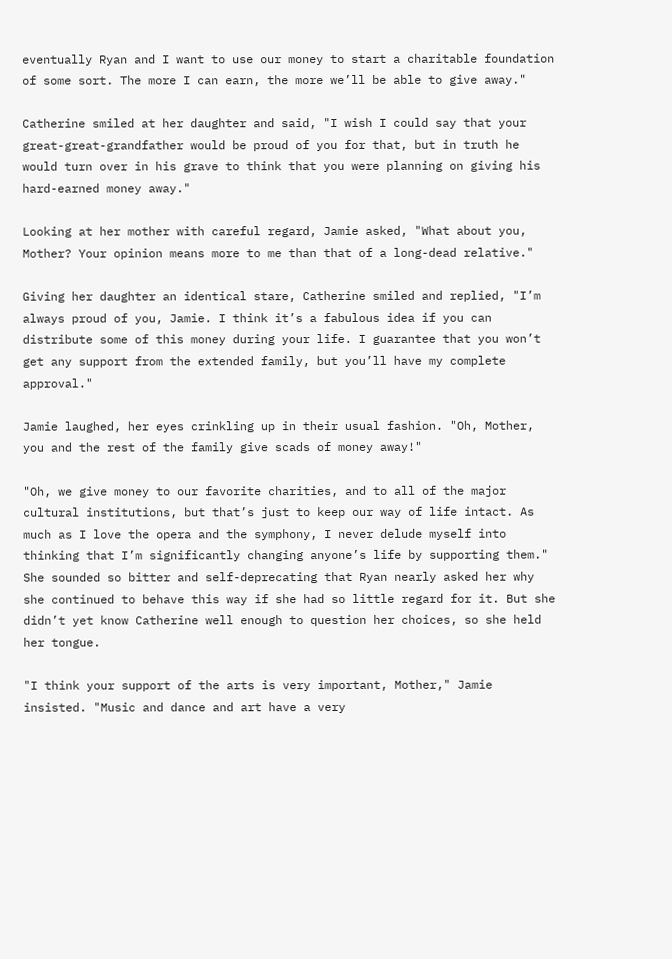eventually Ryan and I want to use our money to start a charitable foundation of some sort. The more I can earn, the more we’ll be able to give away."

Catherine smiled at her daughter and said, "I wish I could say that your great-great-grandfather would be proud of you for that, but in truth he would turn over in his grave to think that you were planning on giving his hard-earned money away."

Looking at her mother with careful regard, Jamie asked, "What about you, Mother? Your opinion means more to me than that of a long-dead relative."

Giving her daughter an identical stare, Catherine smiled and replied, "I’m always proud of you, Jamie. I think it’s a fabulous idea if you can distribute some of this money during your life. I guarantee that you won’t get any support from the extended family, but you’ll have my complete approval."

Jamie laughed, her eyes crinkling up in their usual fashion. "Oh, Mother, you and the rest of the family give scads of money away!"

"Oh, we give money to our favorite charities, and to all of the major cultural institutions, but that’s just to keep our way of life intact. As much as I love the opera and the symphony, I never delude myself into thinking that I’m significantly changing anyone’s life by supporting them." She sounded so bitter and self-deprecating that Ryan nearly asked her why she continued to behave this way if she had so little regard for it. But she didn’t yet know Catherine well enough to question her choices, so she held her tongue.

"I think your support of the arts is very important, Mother," Jamie insisted. "Music and dance and art have a very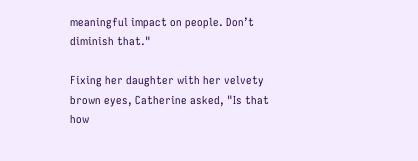meaningful impact on people. Don’t diminish that."

Fixing her daughter with her velvety brown eyes, Catherine asked, "Is that how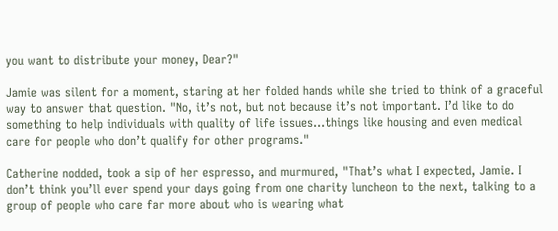you want to distribute your money, Dear?"

Jamie was silent for a moment, staring at her folded hands while she tried to think of a graceful way to answer that question. "No, it’s not, but not because it’s not important. I’d like to do something to help individuals with quality of life issues…things like housing and even medical care for people who don’t qualify for other programs."

Catherine nodded, took a sip of her espresso, and murmured, "That’s what I expected, Jamie. I don’t think you’ll ever spend your days going from one charity luncheon to the next, talking to a group of people who care far more about who is wearing what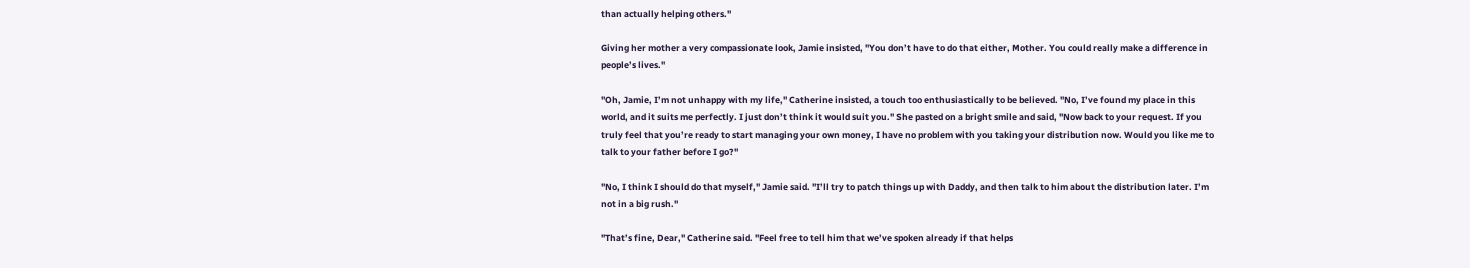than actually helping others."

Giving her mother a very compassionate look, Jamie insisted, "You don’t have to do that either, Mother. You could really make a difference in people’s lives."

"Oh, Jamie, I’m not unhappy with my life," Catherine insisted, a touch too enthusiastically to be believed. "No, I’ve found my place in this world, and it suits me perfectly. I just don’t think it would suit you." She pasted on a bright smile and said, "Now back to your request. If you truly feel that you’re ready to start managing your own money, I have no problem with you taking your distribution now. Would you like me to talk to your father before I go?"

"No, I think I should do that myself," Jamie said. "I’ll try to patch things up with Daddy, and then talk to him about the distribution later. I’m not in a big rush."

"That’s fine, Dear," Catherine said. "Feel free to tell him that we’ve spoken already if that helps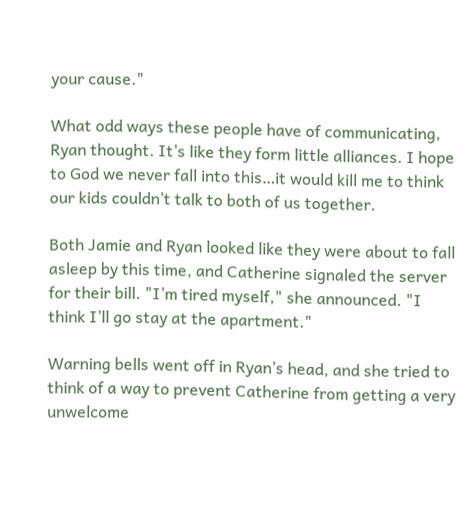your cause."

What odd ways these people have of communicating, Ryan thought. It’s like they form little alliances. I hope to God we never fall into this…it would kill me to think our kids couldn’t talk to both of us together.

Both Jamie and Ryan looked like they were about to fall asleep by this time, and Catherine signaled the server for their bill. "I’m tired myself," she announced. "I think I’ll go stay at the apartment."

Warning bells went off in Ryan’s head, and she tried to think of a way to prevent Catherine from getting a very unwelcome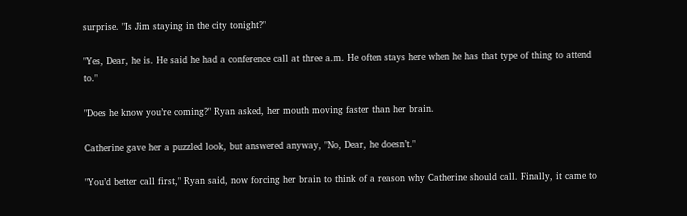surprise. "Is Jim staying in the city tonight?"

"Yes, Dear, he is. He said he had a conference call at three a.m. He often stays here when he has that type of thing to attend to."

"Does he know you’re coming?" Ryan asked, her mouth moving faster than her brain.

Catherine gave her a puzzled look, but answered anyway, "No, Dear, he doesn’t."

"You’d better call first," Ryan said, now forcing her brain to think of a reason why Catherine should call. Finally, it came to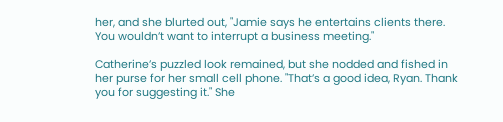her, and she blurted out, "Jamie says he entertains clients there. You wouldn’t want to interrupt a business meeting."

Catherine’s puzzled look remained, but she nodded and fished in her purse for her small cell phone. "That’s a good idea, Ryan. Thank you for suggesting it." She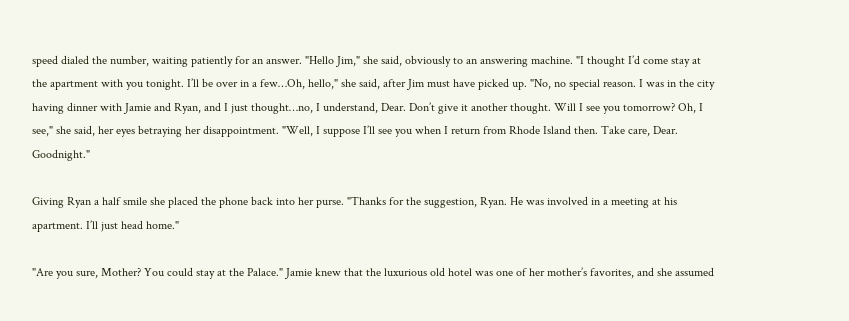speed dialed the number, waiting patiently for an answer. "Hello Jim," she said, obviously to an answering machine. "I thought I’d come stay at the apartment with you tonight. I’ll be over in a few…Oh, hello," she said, after Jim must have picked up. "No, no special reason. I was in the city having dinner with Jamie and Ryan, and I just thought…no, I understand, Dear. Don’t give it another thought. Will I see you tomorrow? Oh, I see," she said, her eyes betraying her disappointment. "Well, I suppose I’ll see you when I return from Rhode Island then. Take care, Dear. Goodnight."

Giving Ryan a half smile she placed the phone back into her purse. "Thanks for the suggestion, Ryan. He was involved in a meeting at his apartment. I’ll just head home."

"Are you sure, Mother? You could stay at the Palace." Jamie knew that the luxurious old hotel was one of her mother’s favorites, and she assumed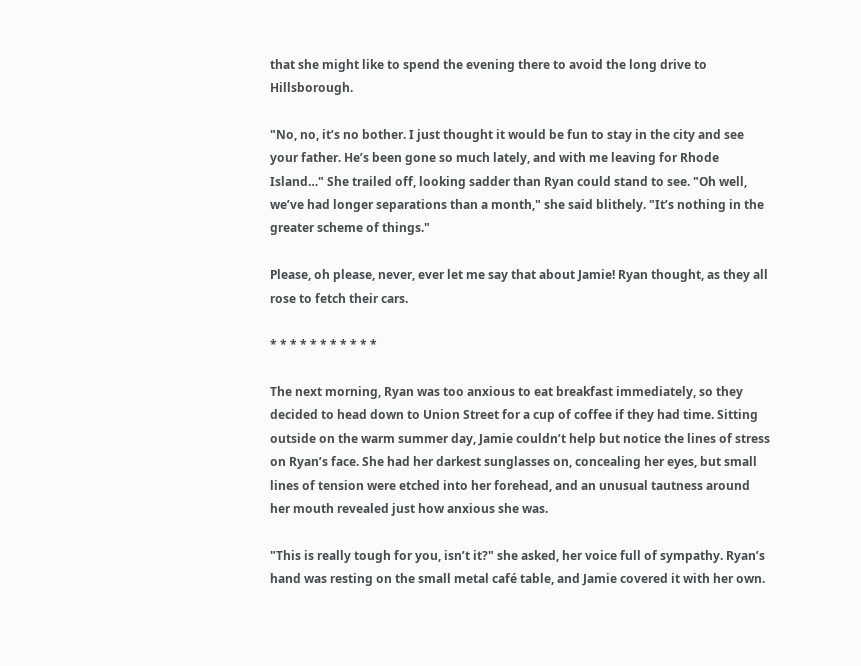that she might like to spend the evening there to avoid the long drive to Hillsborough.

"No, no, it’s no bother. I just thought it would be fun to stay in the city and see your father. He’s been gone so much lately, and with me leaving for Rhode Island…" She trailed off, looking sadder than Ryan could stand to see. "Oh well, we’ve had longer separations than a month," she said blithely. "It’s nothing in the greater scheme of things."

Please, oh please, never, ever let me say that about Jamie! Ryan thought, as they all rose to fetch their cars.

* * * * * * * * * * *

The next morning, Ryan was too anxious to eat breakfast immediately, so they decided to head down to Union Street for a cup of coffee if they had time. Sitting outside on the warm summer day, Jamie couldn’t help but notice the lines of stress on Ryan’s face. She had her darkest sunglasses on, concealing her eyes, but small lines of tension were etched into her forehead, and an unusual tautness around her mouth revealed just how anxious she was.

"This is really tough for you, isn’t it?" she asked, her voice full of sympathy. Ryan’s hand was resting on the small metal café table, and Jamie covered it with her own.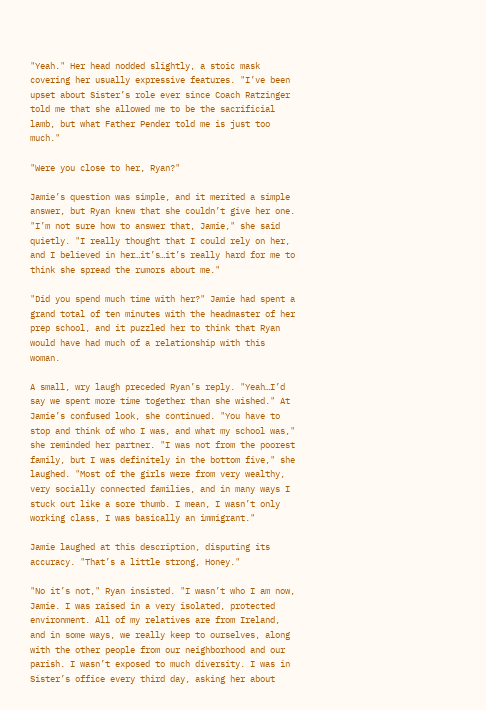"Yeah." Her head nodded slightly, a stoic mask covering her usually expressive features. "I’ve been upset about Sister’s role ever since Coach Ratzinger told me that she allowed me to be the sacrificial lamb, but what Father Pender told me is just too much."

"Were you close to her, Ryan?"

Jamie’s question was simple, and it merited a simple answer, but Ryan knew that she couldn’t give her one. "I’m not sure how to answer that, Jamie," she said quietly. "I really thought that I could rely on her, and I believed in her…it’s…it’s really hard for me to think she spread the rumors about me."

"Did you spend much time with her?" Jamie had spent a grand total of ten minutes with the headmaster of her prep school, and it puzzled her to think that Ryan would have had much of a relationship with this woman.

A small, wry laugh preceded Ryan’s reply. "Yeah…I’d say we spent more time together than she wished." At Jamie’s confused look, she continued. "You have to stop and think of who I was, and what my school was," she reminded her partner. "I was not from the poorest family, but I was definitely in the bottom five," she laughed. "Most of the girls were from very wealthy, very socially connected families, and in many ways I stuck out like a sore thumb. I mean, I wasn’t only working class, I was basically an immigrant."

Jamie laughed at this description, disputing its accuracy. "That’s a little strong, Honey."

"No it’s not," Ryan insisted. "I wasn’t who I am now, Jamie. I was raised in a very isolated, protected environment. All of my relatives are from Ireland, and in some ways, we really keep to ourselves, along with the other people from our neighborhood and our parish. I wasn’t exposed to much diversity. I was in Sister’s office every third day, asking her about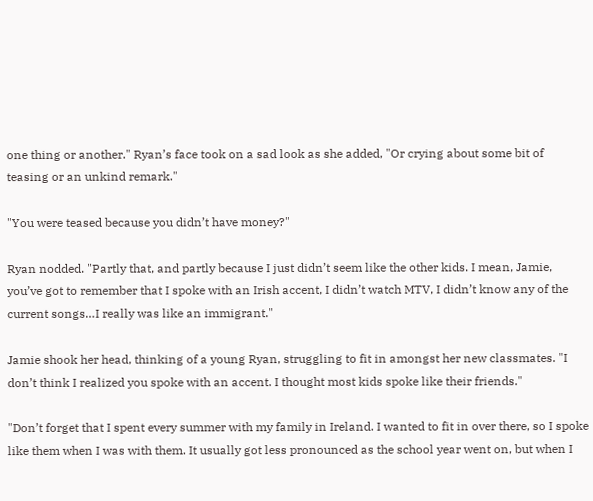one thing or another." Ryan’s face took on a sad look as she added, "Or crying about some bit of teasing or an unkind remark."

"You were teased because you didn’t have money?"

Ryan nodded. "Partly that, and partly because I just didn’t seem like the other kids. I mean, Jamie, you’ve got to remember that I spoke with an Irish accent, I didn’t watch MTV, I didn’t know any of the current songs…I really was like an immigrant."

Jamie shook her head, thinking of a young Ryan, struggling to fit in amongst her new classmates. "I don’t think I realized you spoke with an accent. I thought most kids spoke like their friends."

"Don’t forget that I spent every summer with my family in Ireland. I wanted to fit in over there, so I spoke like them when I was with them. It usually got less pronounced as the school year went on, but when I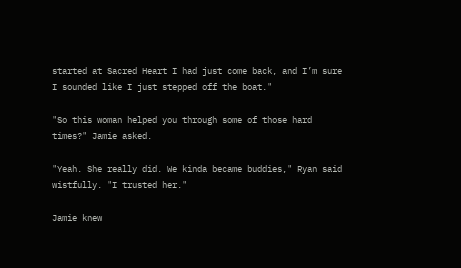started at Sacred Heart I had just come back, and I’m sure I sounded like I just stepped off the boat."

"So this woman helped you through some of those hard times?" Jamie asked.

"Yeah. She really did. We kinda became buddies," Ryan said wistfully. "I trusted her."

Jamie knew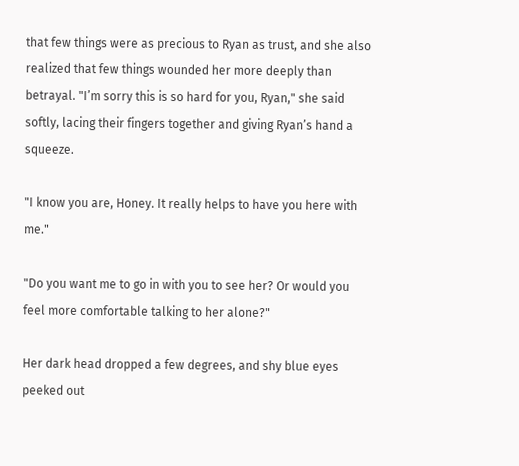that few things were as precious to Ryan as trust, and she also realized that few things wounded her more deeply than betrayal. "I’m sorry this is so hard for you, Ryan," she said softly, lacing their fingers together and giving Ryan’s hand a squeeze.

"I know you are, Honey. It really helps to have you here with me."

"Do you want me to go in with you to see her? Or would you feel more comfortable talking to her alone?"

Her dark head dropped a few degrees, and shy blue eyes peeked out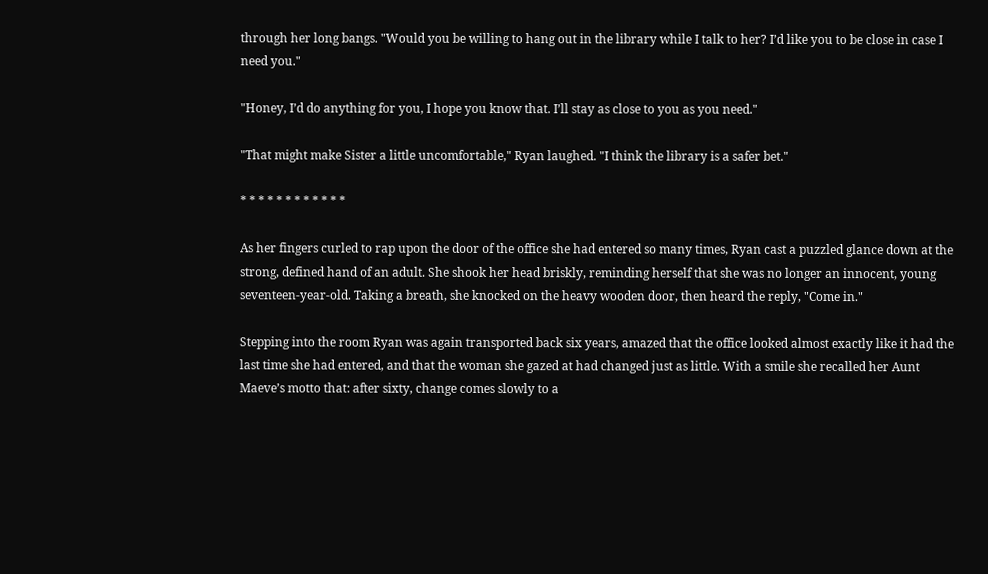through her long bangs. "Would you be willing to hang out in the library while I talk to her? I’d like you to be close in case I need you."

"Honey, I’d do anything for you, I hope you know that. I’ll stay as close to you as you need."

"That might make Sister a little uncomfortable," Ryan laughed. "I think the library is a safer bet."

* * * * * * * * * * * *

As her fingers curled to rap upon the door of the office she had entered so many times, Ryan cast a puzzled glance down at the strong, defined hand of an adult. She shook her head briskly, reminding herself that she was no longer an innocent, young seventeen-year-old. Taking a breath, she knocked on the heavy wooden door, then heard the reply, "Come in."

Stepping into the room Ryan was again transported back six years, amazed that the office looked almost exactly like it had the last time she had entered, and that the woman she gazed at had changed just as little. With a smile she recalled her Aunt Maeve’s motto that: after sixty, change comes slowly to a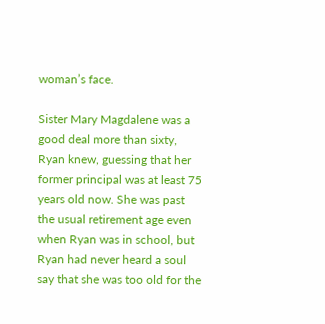woman’s face.

Sister Mary Magdalene was a good deal more than sixty, Ryan knew, guessing that her former principal was at least 75 years old now. She was past the usual retirement age even when Ryan was in school, but Ryan had never heard a soul say that she was too old for the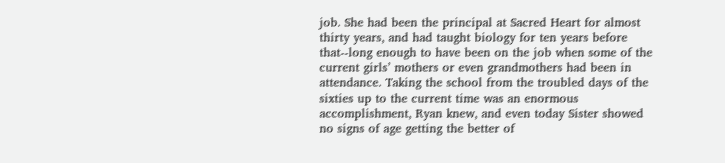job. She had been the principal at Sacred Heart for almost thirty years, and had taught biology for ten years before that--long enough to have been on the job when some of the current girls’ mothers or even grandmothers had been in attendance. Taking the school from the troubled days of the sixties up to the current time was an enormous accomplishment, Ryan knew, and even today Sister showed no signs of age getting the better of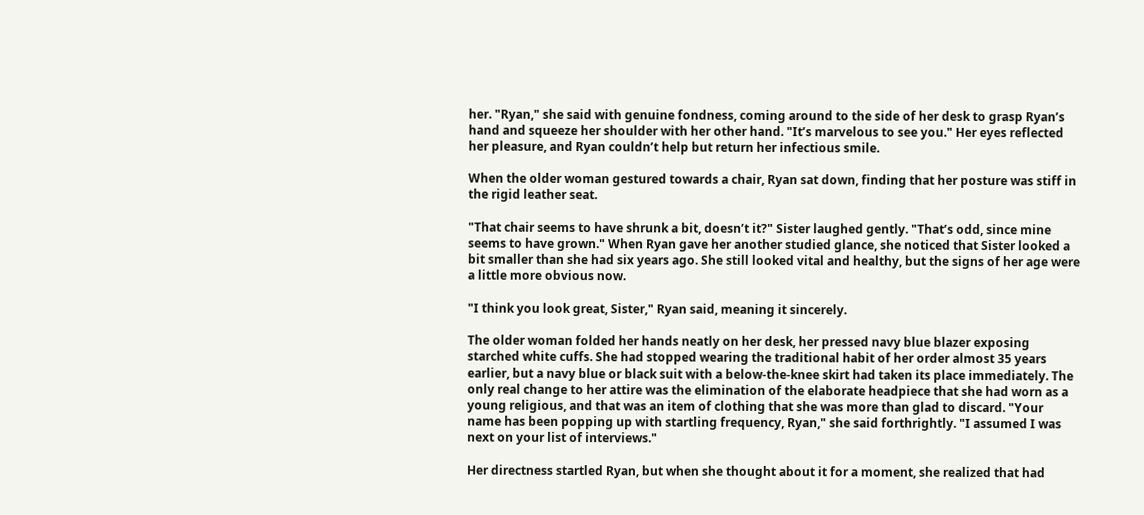her. "Ryan," she said with genuine fondness, coming around to the side of her desk to grasp Ryan’s hand and squeeze her shoulder with her other hand. "It’s marvelous to see you." Her eyes reflected her pleasure, and Ryan couldn’t help but return her infectious smile.

When the older woman gestured towards a chair, Ryan sat down, finding that her posture was stiff in the rigid leather seat.

"That chair seems to have shrunk a bit, doesn’t it?" Sister laughed gently. "That’s odd, since mine seems to have grown." When Ryan gave her another studied glance, she noticed that Sister looked a bit smaller than she had six years ago. She still looked vital and healthy, but the signs of her age were a little more obvious now.

"I think you look great, Sister," Ryan said, meaning it sincerely.

The older woman folded her hands neatly on her desk, her pressed navy blue blazer exposing starched white cuffs. She had stopped wearing the traditional habit of her order almost 35 years earlier, but a navy blue or black suit with a below-the-knee skirt had taken its place immediately. The only real change to her attire was the elimination of the elaborate headpiece that she had worn as a young religious, and that was an item of clothing that she was more than glad to discard. "Your name has been popping up with startling frequency, Ryan," she said forthrightly. "I assumed I was next on your list of interviews."

Her directness startled Ryan, but when she thought about it for a moment, she realized that had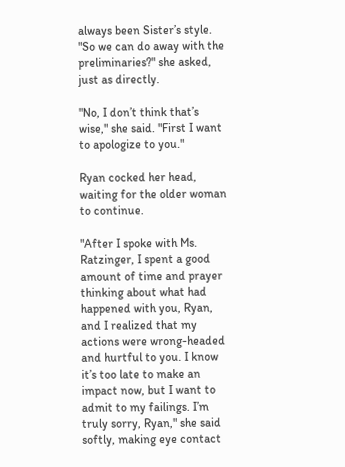always been Sister’s style. "So we can do away with the preliminaries?" she asked, just as directly.

"No, I don’t think that’s wise," she said. "First I want to apologize to you."

Ryan cocked her head, waiting for the older woman to continue.

"After I spoke with Ms. Ratzinger, I spent a good amount of time and prayer thinking about what had happened with you, Ryan, and I realized that my actions were wrong-headed and hurtful to you. I know it’s too late to make an impact now, but I want to admit to my failings. I’m truly sorry, Ryan," she said softly, making eye contact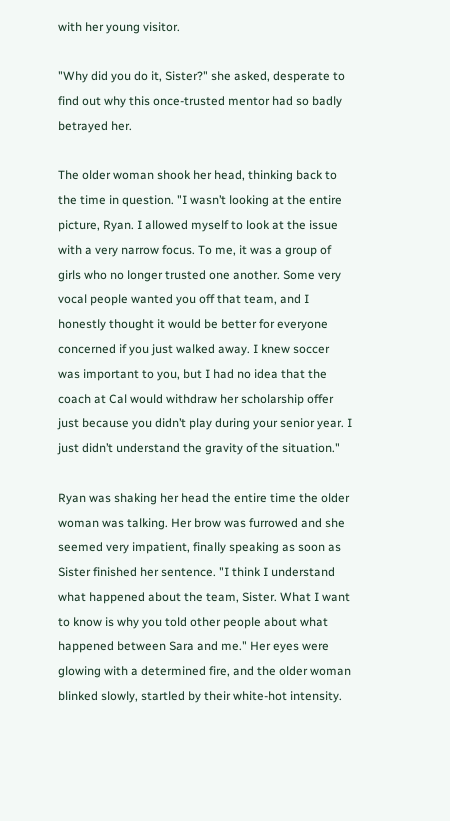with her young visitor.

"Why did you do it, Sister?" she asked, desperate to find out why this once-trusted mentor had so badly betrayed her.

The older woman shook her head, thinking back to the time in question. "I wasn’t looking at the entire picture, Ryan. I allowed myself to look at the issue with a very narrow focus. To me, it was a group of girls who no longer trusted one another. Some very vocal people wanted you off that team, and I honestly thought it would be better for everyone concerned if you just walked away. I knew soccer was important to you, but I had no idea that the coach at Cal would withdraw her scholarship offer just because you didn’t play during your senior year. I just didn’t understand the gravity of the situation."

Ryan was shaking her head the entire time the older woman was talking. Her brow was furrowed and she seemed very impatient, finally speaking as soon as Sister finished her sentence. "I think I understand what happened about the team, Sister. What I want to know is why you told other people about what happened between Sara and me." Her eyes were glowing with a determined fire, and the older woman blinked slowly, startled by their white-hot intensity.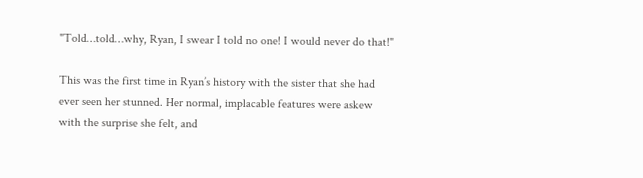"Told…told…why, Ryan, I swear I told no one! I would never do that!"

This was the first time in Ryan’s history with the sister that she had ever seen her stunned. Her normal, implacable features were askew with the surprise she felt, and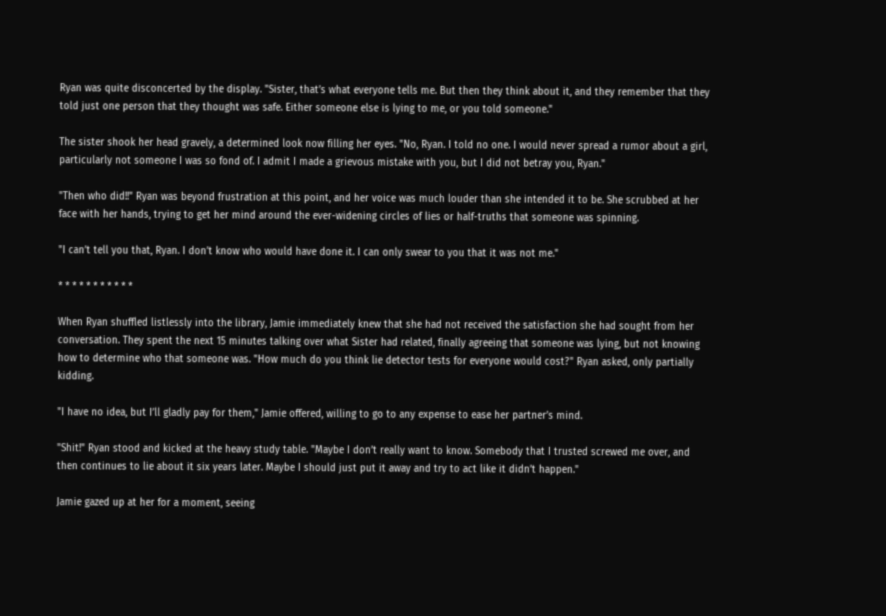Ryan was quite disconcerted by the display. "Sister, that’s what everyone tells me. But then they think about it, and they remember that they told just one person that they thought was safe. Either someone else is lying to me, or you told someone."

The sister shook her head gravely, a determined look now filling her eyes. "No, Ryan. I told no one. I would never spread a rumor about a girl, particularly not someone I was so fond of. I admit I made a grievous mistake with you, but I did not betray you, Ryan."

"Then who did!!" Ryan was beyond frustration at this point, and her voice was much louder than she intended it to be. She scrubbed at her face with her hands, trying to get her mind around the ever-widening circles of lies or half-truths that someone was spinning.

"I can’t tell you that, Ryan. I don’t know who would have done it. I can only swear to you that it was not me."

* * * * * * * * * * *

When Ryan shuffled listlessly into the library, Jamie immediately knew that she had not received the satisfaction she had sought from her conversation. They spent the next 15 minutes talking over what Sister had related, finally agreeing that someone was lying, but not knowing how to determine who that someone was. "How much do you think lie detector tests for everyone would cost?" Ryan asked, only partially kidding.

"I have no idea, but I’ll gladly pay for them," Jamie offered, willing to go to any expense to ease her partner’s mind.

"Shit!" Ryan stood and kicked at the heavy study table. "Maybe I don’t really want to know. Somebody that I trusted screwed me over, and then continues to lie about it six years later. Maybe I should just put it away and try to act like it didn’t happen."

Jamie gazed up at her for a moment, seeing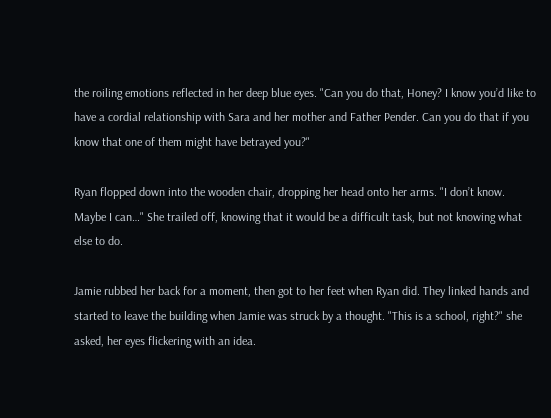the roiling emotions reflected in her deep blue eyes. "Can you do that, Honey? I know you’d like to have a cordial relationship with Sara and her mother and Father Pender. Can you do that if you know that one of them might have betrayed you?"

Ryan flopped down into the wooden chair, dropping her head onto her arms. "I don’t know. Maybe I can…" She trailed off, knowing that it would be a difficult task, but not knowing what else to do.

Jamie rubbed her back for a moment, then got to her feet when Ryan did. They linked hands and started to leave the building when Jamie was struck by a thought. "This is a school, right?" she asked, her eyes flickering with an idea.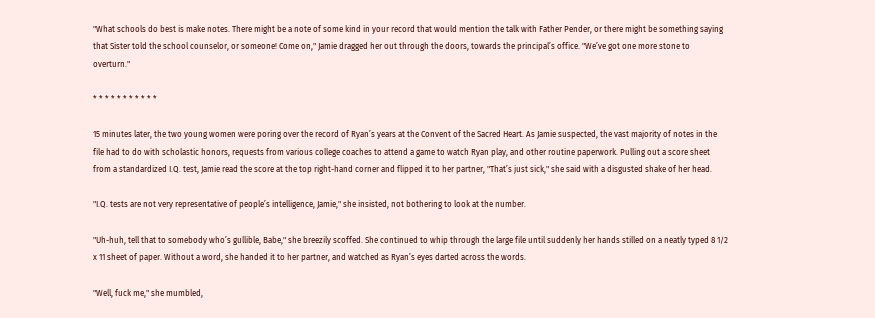"What schools do best is make notes. There might be a note of some kind in your record that would mention the talk with Father Pender, or there might be something saying that Sister told the school counselor, or someone! Come on," Jamie dragged her out through the doors, towards the principal’s office. "We’ve got one more stone to overturn."

* * * * * * * * * * *

15 minutes later, the two young women were poring over the record of Ryan’s years at the Convent of the Sacred Heart. As Jamie suspected, the vast majority of notes in the file had to do with scholastic honors, requests from various college coaches to attend a game to watch Ryan play, and other routine paperwork. Pulling out a score sheet from a standardized I.Q. test, Jamie read the score at the top right-hand corner and flipped it to her partner, "That’s just sick," she said with a disgusted shake of her head.

"I.Q. tests are not very representative of people’s intelligence, Jamie," she insisted, not bothering to look at the number.

"Uh-huh, tell that to somebody who’s gullible, Babe," she breezily scoffed. She continued to whip through the large file until suddenly her hands stilled on a neatly typed 8 1/2 x 11 sheet of paper. Without a word, she handed it to her partner, and watched as Ryan’s eyes darted across the words.

"Well, fuck me," she mumbled,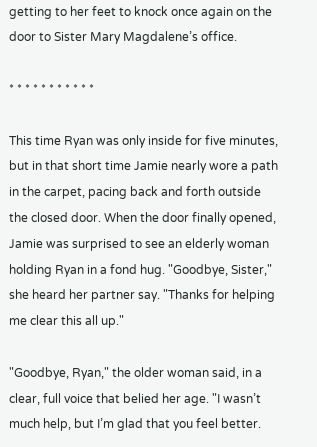getting to her feet to knock once again on the door to Sister Mary Magdalene’s office.

* * * * * * * * * * *

This time Ryan was only inside for five minutes, but in that short time Jamie nearly wore a path in the carpet, pacing back and forth outside the closed door. When the door finally opened, Jamie was surprised to see an elderly woman holding Ryan in a fond hug. "Goodbye, Sister," she heard her partner say. "Thanks for helping me clear this all up."

"Goodbye, Ryan," the older woman said, in a clear, full voice that belied her age. "I wasn’t much help, but I’m glad that you feel better.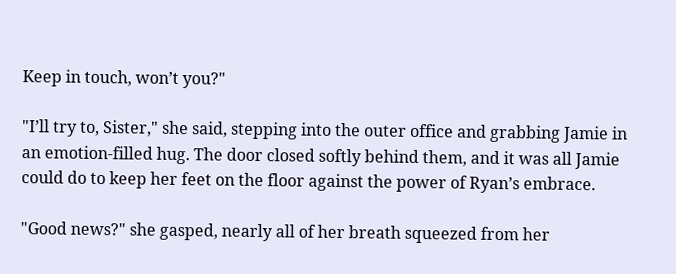Keep in touch, won’t you?"

"I’ll try to, Sister," she said, stepping into the outer office and grabbing Jamie in an emotion-filled hug. The door closed softly behind them, and it was all Jamie could do to keep her feet on the floor against the power of Ryan’s embrace.

"Good news?" she gasped, nearly all of her breath squeezed from her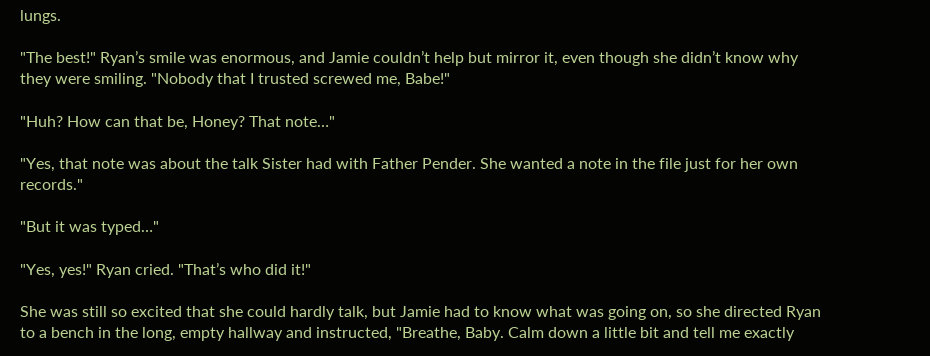lungs.

"The best!" Ryan’s smile was enormous, and Jamie couldn’t help but mirror it, even though she didn’t know why they were smiling. "Nobody that I trusted screwed me, Babe!"

"Huh? How can that be, Honey? That note…"

"Yes, that note was about the talk Sister had with Father Pender. She wanted a note in the file just for her own records."

"But it was typed…"

"Yes, yes!" Ryan cried. "That’s who did it!"

She was still so excited that she could hardly talk, but Jamie had to know what was going on, so she directed Ryan to a bench in the long, empty hallway and instructed, "Breathe, Baby. Calm down a little bit and tell me exactly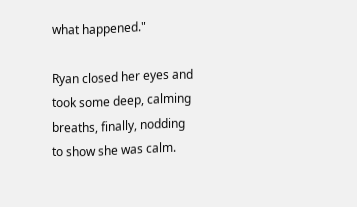what happened."

Ryan closed her eyes and took some deep, calming breaths, finally, nodding to show she was calm.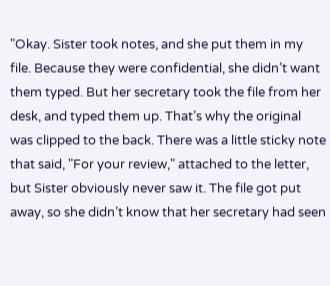"Okay. Sister took notes, and she put them in my file. Because they were confidential, she didn’t want them typed. But her secretary took the file from her desk, and typed them up. That’s why the original was clipped to the back. There was a little sticky note that said, "For your review," attached to the letter, but Sister obviously never saw it. The file got put away, so she didn’t know that her secretary had seen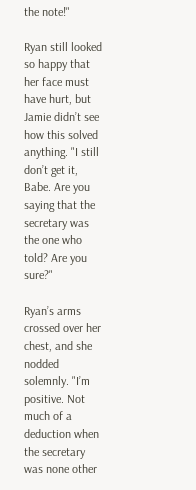the note!"

Ryan still looked so happy that her face must have hurt, but Jamie didn’t see how this solved anything. "I still don’t get it, Babe. Are you saying that the secretary was the one who told? Are you sure?"

Ryan’s arms crossed over her chest, and she nodded solemnly. "I’m positive. Not much of a deduction when the secretary was none other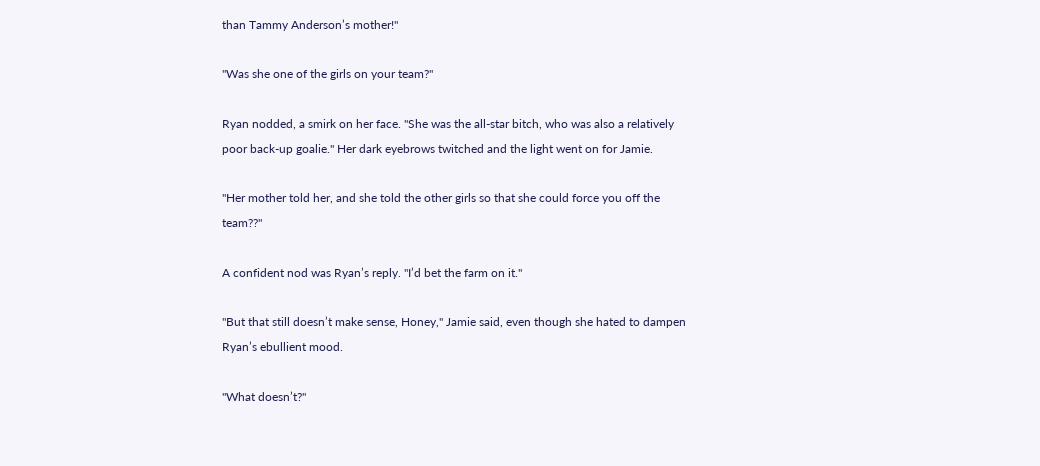than Tammy Anderson’s mother!"

"Was she one of the girls on your team?"

Ryan nodded, a smirk on her face. "She was the all-star bitch, who was also a relatively poor back-up goalie." Her dark eyebrows twitched and the light went on for Jamie.

"Her mother told her, and she told the other girls so that she could force you off the team??"

A confident nod was Ryan’s reply. "I’d bet the farm on it."

"But that still doesn’t make sense, Honey," Jamie said, even though she hated to dampen Ryan’s ebullient mood.

"What doesn’t?"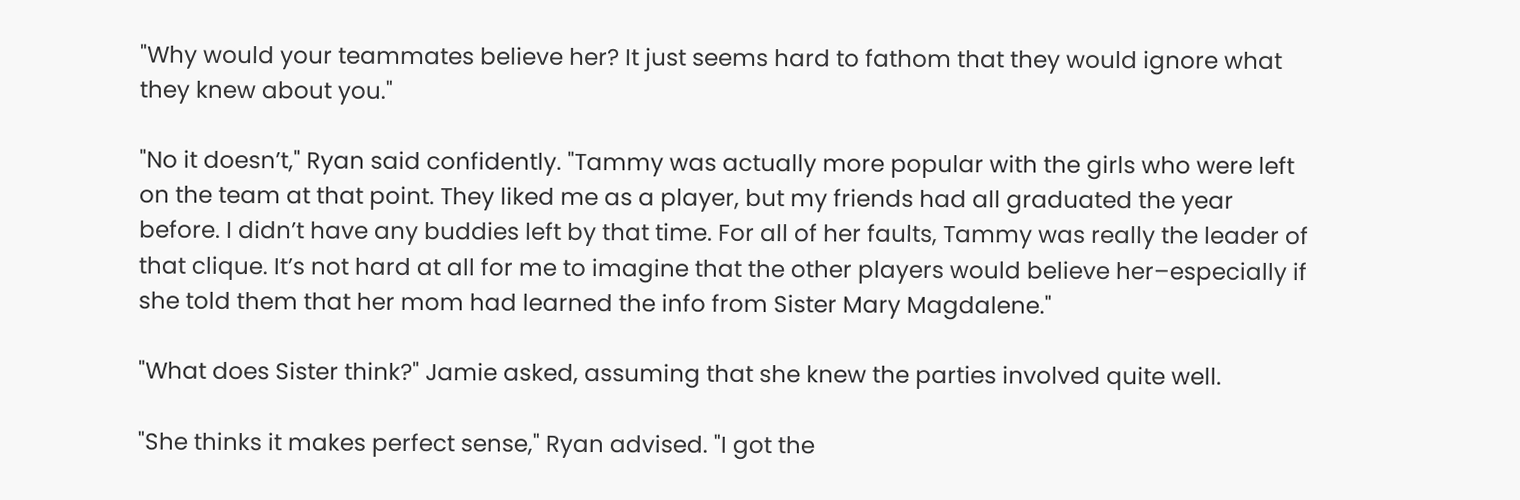"Why would your teammates believe her? It just seems hard to fathom that they would ignore what they knew about you."

"No it doesn’t," Ryan said confidently. "Tammy was actually more popular with the girls who were left on the team at that point. They liked me as a player, but my friends had all graduated the year before. I didn’t have any buddies left by that time. For all of her faults, Tammy was really the leader of that clique. It’s not hard at all for me to imagine that the other players would believe her–especially if she told them that her mom had learned the info from Sister Mary Magdalene."

"What does Sister think?" Jamie asked, assuming that she knew the parties involved quite well.

"She thinks it makes perfect sense," Ryan advised. "I got the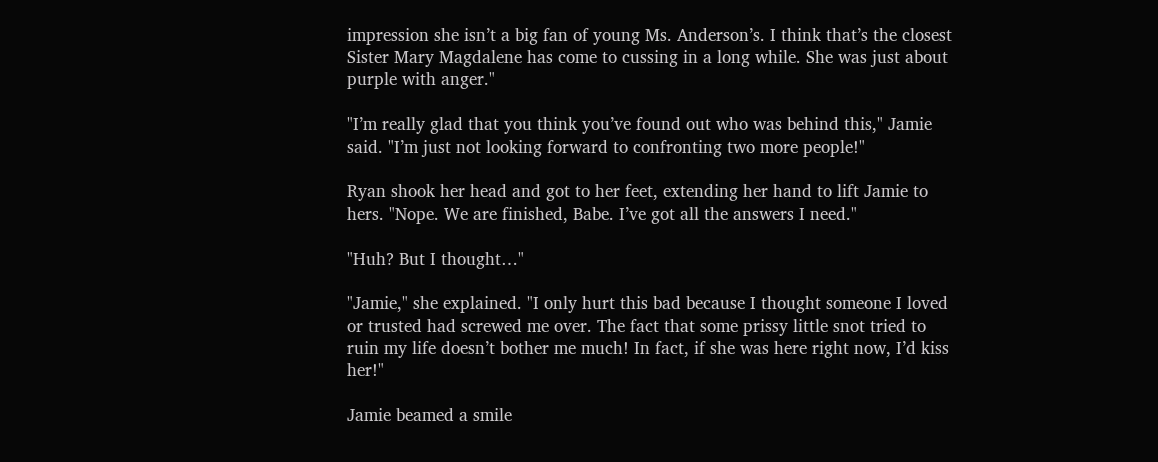impression she isn’t a big fan of young Ms. Anderson’s. I think that’s the closest Sister Mary Magdalene has come to cussing in a long while. She was just about purple with anger."

"I’m really glad that you think you’ve found out who was behind this," Jamie said. "I’m just not looking forward to confronting two more people!"

Ryan shook her head and got to her feet, extending her hand to lift Jamie to hers. "Nope. We are finished, Babe. I’ve got all the answers I need."

"Huh? But I thought…"

"Jamie," she explained. "I only hurt this bad because I thought someone I loved or trusted had screwed me over. The fact that some prissy little snot tried to ruin my life doesn’t bother me much! In fact, if she was here right now, I’d kiss her!"

Jamie beamed a smile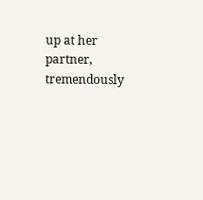up at her partner, tremendously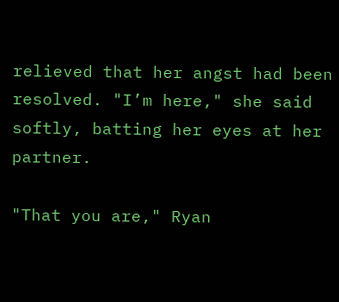relieved that her angst had been resolved. "I’m here," she said softly, batting her eyes at her partner.

"That you are," Ryan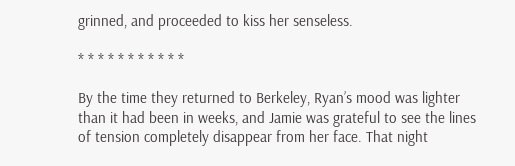grinned, and proceeded to kiss her senseless.

* * * * * * * * * * *

By the time they returned to Berkeley, Ryan’s mood was lighter than it had been in weeks, and Jamie was grateful to see the lines of tension completely disappear from her face. That night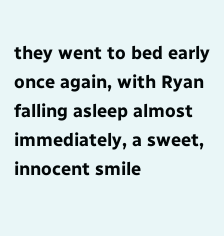they went to bed early once again, with Ryan falling asleep almost immediately, a sweet, innocent smile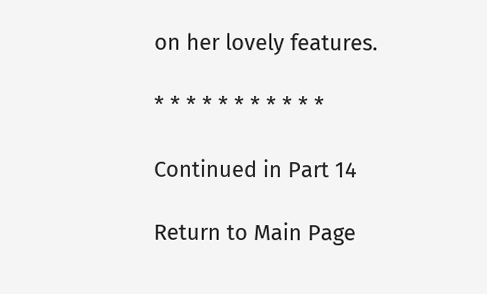on her lovely features.

* * * * * * * * * * *

Continued in Part 14

Return to Main Page